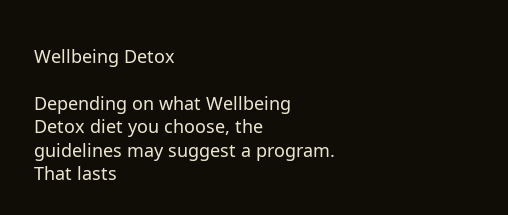Wellbeing Detox

Depending on what Wellbeing Detox diet you choose, the guidelines may suggest a program. That lasts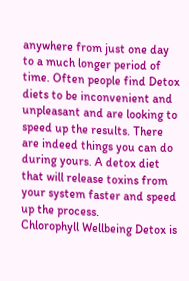anywhere from just one day to a much longer period of time. Often people find Detox diets to be inconvenient and unpleasant and are looking to speed up the results. There are indeed things you can do during yours. A detox diet that will release toxins from your system faster and speed up the process.
Chlorophyll Wellbeing Detox is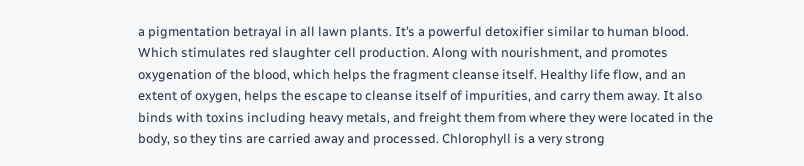a pigmentation betrayal in all lawn plants. It’s a powerful detoxifier similar to human blood. Which stimulates red slaughter cell production. Along with nourishment, and promotes oxygenation of the blood, which helps the fragment cleanse itself. Healthy life flow, and an extent of oxygen, helps the escape to cleanse itself of impurities, and carry them away. It also binds with toxins including heavy metals, and freight them from where they were located in the body, so they tins are carried away and processed. Chlorophyll is a very strong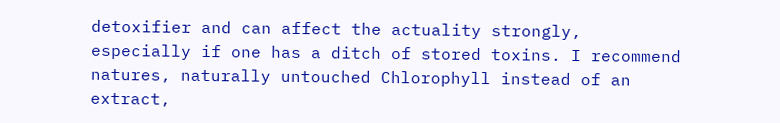detoxifier and can affect the actuality strongly, especially if one has a ditch of stored toxins. I recommend natures, naturally untouched Chlorophyll instead of an extract,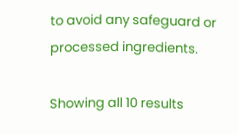to avoid any safeguard or processed ingredients.

Showing all 10 results